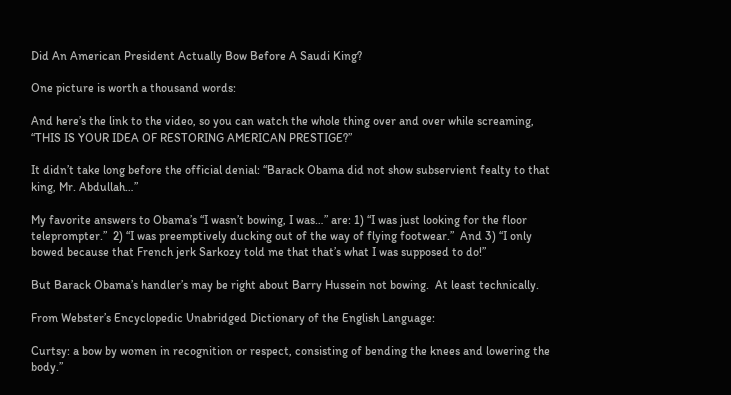Did An American President Actually Bow Before A Saudi King?

One picture is worth a thousand words:

And here’s the link to the video, so you can watch the whole thing over and over while screaming, “THIS IS YOUR IDEA OF RESTORING AMERICAN PRESTIGE?”

It didn’t take long before the official denial: “Barack Obama did not show subservient fealty to that king, Mr. Abdullah…”

My favorite answers to Obama’s “I wasn’t bowing, I was…” are: 1) “I was just looking for the floor teleprompter.”  2) “I was preemptively ducking out of the way of flying footwear.”  And 3) “I only bowed because that French jerk Sarkozy told me that that’s what I was supposed to do!”

But Barack Obama’s handler’s may be right about Barry Hussein not bowing.  At least technically.

From Webster’s Encyclopedic Unabridged Dictionary of the English Language:

Curtsy: a bow by women in recognition or respect, consisting of bending the knees and lowering the body.”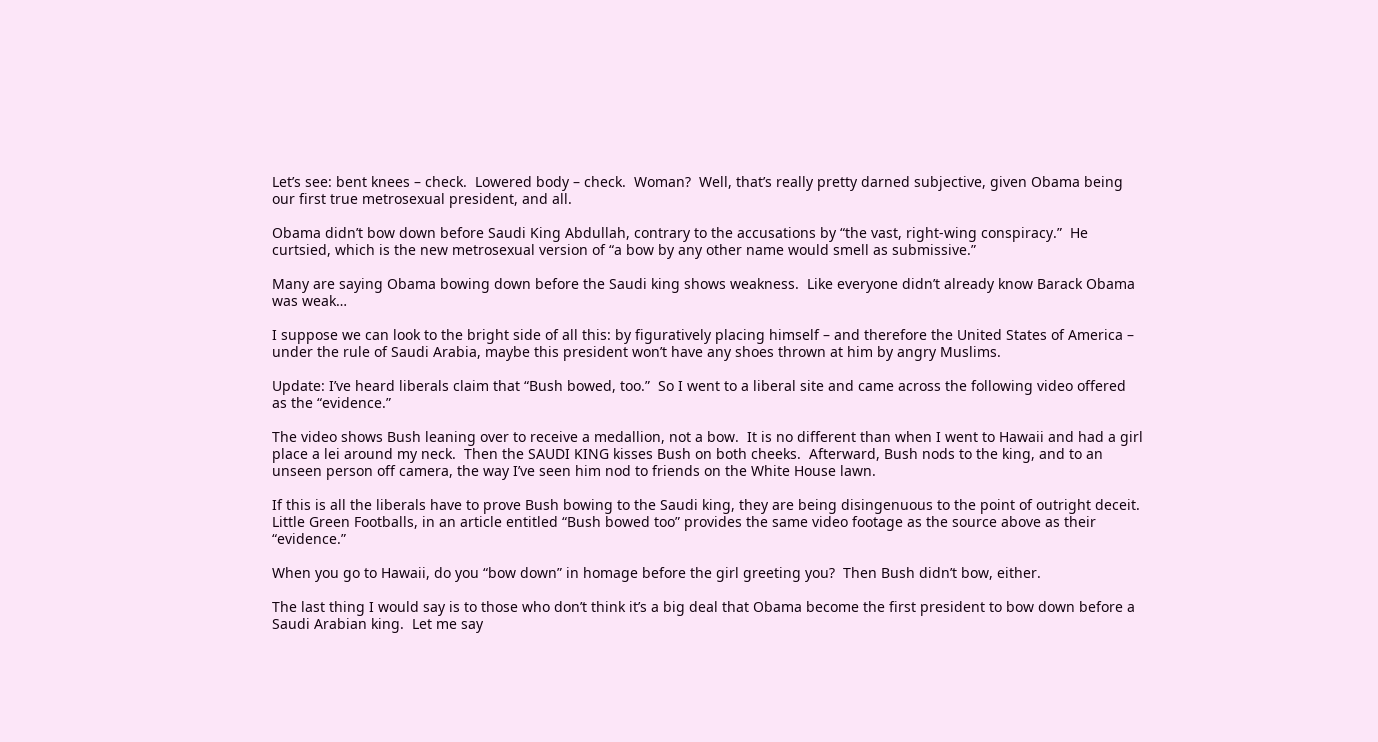Let’s see: bent knees – check.  Lowered body – check.  Woman?  Well, that’s really pretty darned subjective, given Obama being our first true metrosexual president, and all.

Obama didn’t bow down before Saudi King Abdullah, contrary to the accusations by “the vast, right-wing conspiracy.”  He curtsied, which is the new metrosexual version of “a bow by any other name would smell as submissive.”

Many are saying Obama bowing down before the Saudi king shows weakness.  Like everyone didn’t already know Barack Obama was weak…

I suppose we can look to the bright side of all this: by figuratively placing himself – and therefore the United States of America – under the rule of Saudi Arabia, maybe this president won’t have any shoes thrown at him by angry Muslims.

Update: I’ve heard liberals claim that “Bush bowed, too.”  So I went to a liberal site and came across the following video offered as the “evidence.”

The video shows Bush leaning over to receive a medallion, not a bow.  It is no different than when I went to Hawaii and had a girl place a lei around my neck.  Then the SAUDI KING kisses Bush on both cheeks.  Afterward, Bush nods to the king, and to an unseen person off camera, the way I’ve seen him nod to friends on the White House lawn.

If this is all the liberals have to prove Bush bowing to the Saudi king, they are being disingenuous to the point of outright deceit.  Little Green Footballs, in an article entitled “Bush bowed too” provides the same video footage as the source above as their “evidence.”

When you go to Hawaii, do you “bow down” in homage before the girl greeting you?  Then Bush didn’t bow, either.

The last thing I would say is to those who don’t think it’s a big deal that Obama become the first president to bow down before a Saudi Arabian king.  Let me say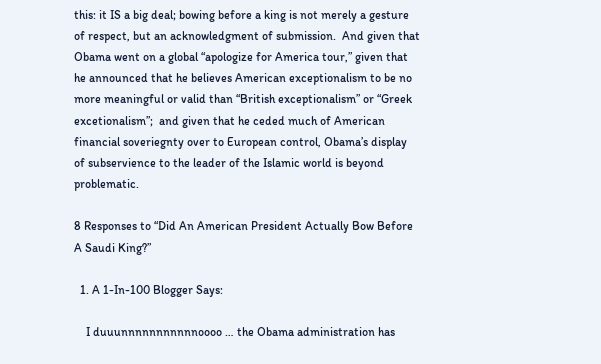this: it IS a big deal; bowing before a king is not merely a gesture of respect, but an acknowledgment of submission.  And given that Obama went on a global “apologize for America tour,” given that he announced that he believes American exceptionalism to be no more meaningful or valid than “British exceptionalism” or “Greek excetionalism”;  and given that he ceded much of American financial soveriegnty over to European control, Obama’s display of subservience to the leader of the Islamic world is beyond problematic.

8 Responses to “Did An American President Actually Bow Before A Saudi King?”

  1. A 1-In-100 Blogger Says:

    I duuunnnnnnnnnnnoooo … the Obama administration has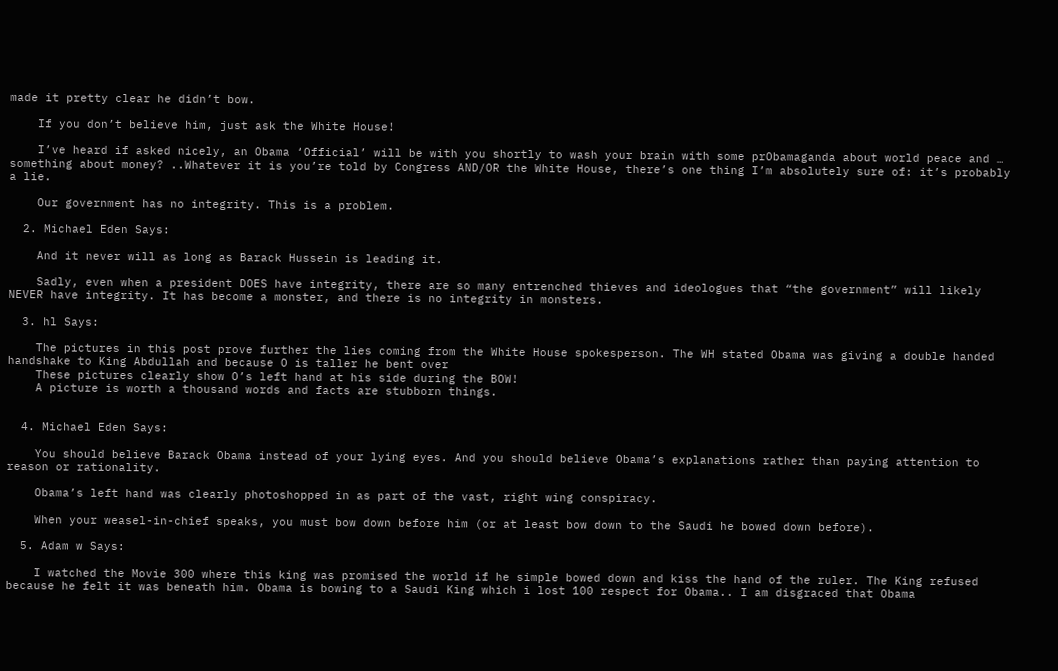made it pretty clear he didn’t bow.

    If you don’t believe him, just ask the White House!

    I’ve heard if asked nicely, an Obama ‘Official’ will be with you shortly to wash your brain with some prObamaganda about world peace and … something about money? ..Whatever it is you’re told by Congress AND/OR the White House, there’s one thing I’m absolutely sure of: it’s probably a lie.

    Our government has no integrity. This is a problem.

  2. Michael Eden Says:

    And it never will as long as Barack Hussein is leading it.

    Sadly, even when a president DOES have integrity, there are so many entrenched thieves and ideologues that “the government” will likely NEVER have integrity. It has become a monster, and there is no integrity in monsters.

  3. hl Says:

    The pictures in this post prove further the lies coming from the White House spokesperson. The WH stated Obama was giving a double handed handshake to King Abdullah and because O is taller he bent over
    These pictures clearly show O’s left hand at his side during the BOW!
    A picture is worth a thousand words and facts are stubborn things.


  4. Michael Eden Says:

    You should believe Barack Obama instead of your lying eyes. And you should believe Obama’s explanations rather than paying attention to reason or rationality.

    Obama’s left hand was clearly photoshopped in as part of the vast, right wing conspiracy.

    When your weasel-in-chief speaks, you must bow down before him (or at least bow down to the Saudi he bowed down before).

  5. Adam w Says:

    I watched the Movie 300 where this king was promised the world if he simple bowed down and kiss the hand of the ruler. The King refused because he felt it was beneath him. Obama is bowing to a Saudi King which i lost 100 respect for Obama.. I am disgraced that Obama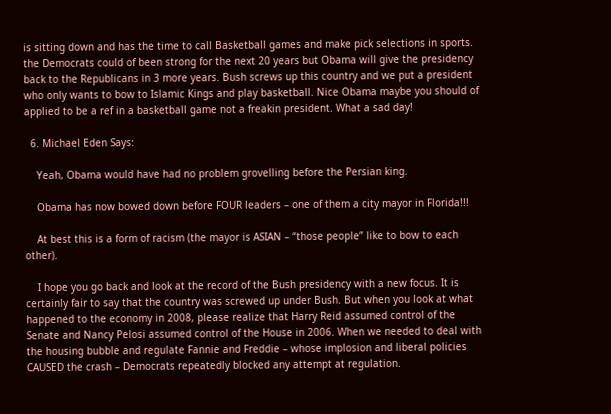is sitting down and has the time to call Basketball games and make pick selections in sports. the Democrats could of been strong for the next 20 years but Obama will give the presidency back to the Republicans in 3 more years. Bush screws up this country and we put a president who only wants to bow to Islamic Kings and play basketball. Nice Obama maybe you should of applied to be a ref in a basketball game not a freakin president. What a sad day!

  6. Michael Eden Says:

    Yeah, Obama would have had no problem grovelling before the Persian king.

    Obama has now bowed down before FOUR leaders – one of them a city mayor in Florida!!!

    At best this is a form of racism (the mayor is ASIAN – “those people” like to bow to each other).

    I hope you go back and look at the record of the Bush presidency with a new focus. It is certainly fair to say that the country was screwed up under Bush. But when you look at what happened to the economy in 2008, please realize that Harry Reid assumed control of the Senate and Nancy Pelosi assumed control of the House in 2006. When we needed to deal with the housing bubble and regulate Fannie and Freddie – whose implosion and liberal policies CAUSED the crash – Democrats repeatedly blocked any attempt at regulation.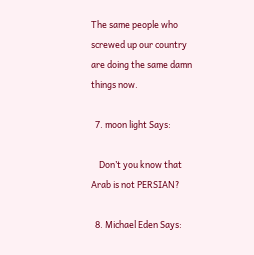The same people who screwed up our country are doing the same damn things now.

  7. moon light Says:

    Don’t you know that Arab is not PERSIAN?

  8. Michael Eden Says: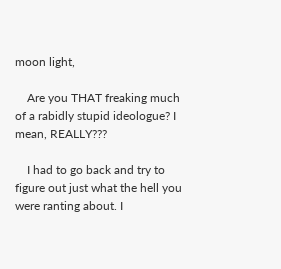moon light,

    Are you THAT freaking much of a rabidly stupid ideologue? I mean, REALLY???

    I had to go back and try to figure out just what the hell you were ranting about. I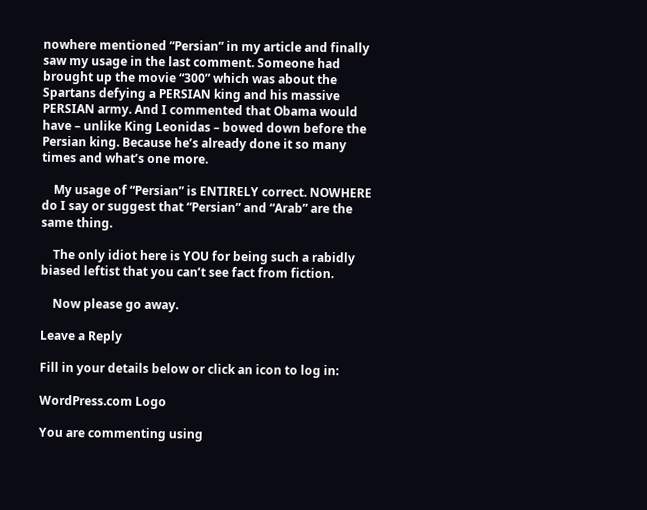nowhere mentioned “Persian” in my article and finally saw my usage in the last comment. Someone had brought up the movie “300” which was about the Spartans defying a PERSIAN king and his massive PERSIAN army. And I commented that Obama would have – unlike King Leonidas – bowed down before the Persian king. Because he’s already done it so many times and what’s one more.

    My usage of “Persian” is ENTIRELY correct. NOWHERE do I say or suggest that “Persian” and “Arab” are the same thing.

    The only idiot here is YOU for being such a rabidly biased leftist that you can’t see fact from fiction.

    Now please go away.

Leave a Reply

Fill in your details below or click an icon to log in:

WordPress.com Logo

You are commenting using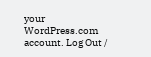your WordPress.com account. Log Out /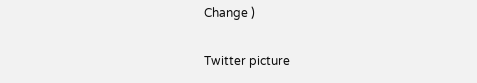Change )

Twitter picture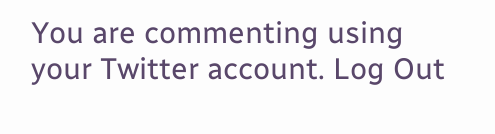You are commenting using your Twitter account. Log Out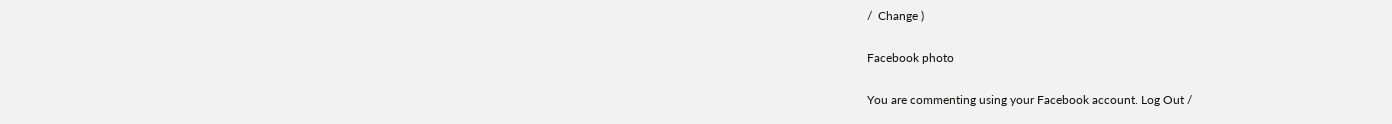/  Change )

Facebook photo

You are commenting using your Facebook account. Log Out /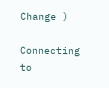Change )

Connecting to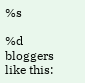%s

%d bloggers like this: